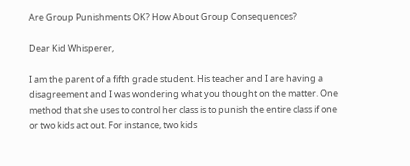Are Group Punishments OK? How About Group Consequences?

Dear Kid Whisperer,

I am the parent of a fifth grade student. His teacher and I are having a disagreement and I was wondering what you thought on the matter. One method that she uses to control her class is to punish the entire class if one or two kids act out. For instance, two kids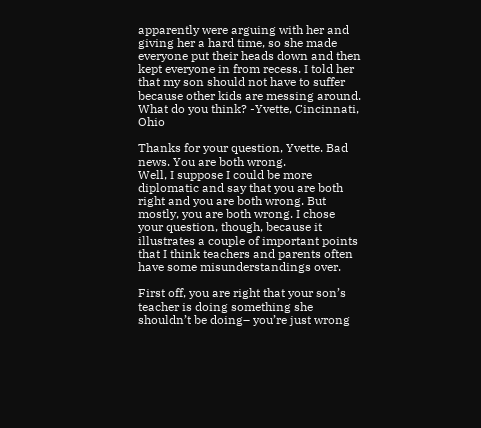apparently were arguing with her and giving her a hard time, so she made everyone put their heads down and then kept everyone in from recess. I told her that my son should not have to suffer because other kids are messing around. What do you think? -Yvette, Cincinnati, Ohio

Thanks for your question, Yvette. Bad news. You are both wrong.
Well, I suppose I could be more diplomatic and say that you are both right and you are both wrong. But mostly, you are both wrong. I chose your question, though, because it illustrates a couple of important points that I think teachers and parents often have some misunderstandings over.

First off, you are right that your son’s teacher is doing something she shouldn’t be doing– you’re just wrong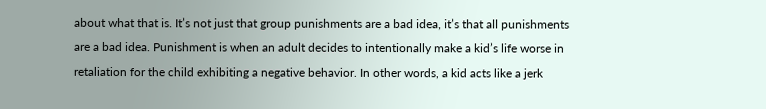about what that is. It’s not just that group punishments are a bad idea, it’s that all punishments are a bad idea. Punishment is when an adult decides to intentionally make a kid’s life worse in retaliation for the child exhibiting a negative behavior. In other words, a kid acts like a jerk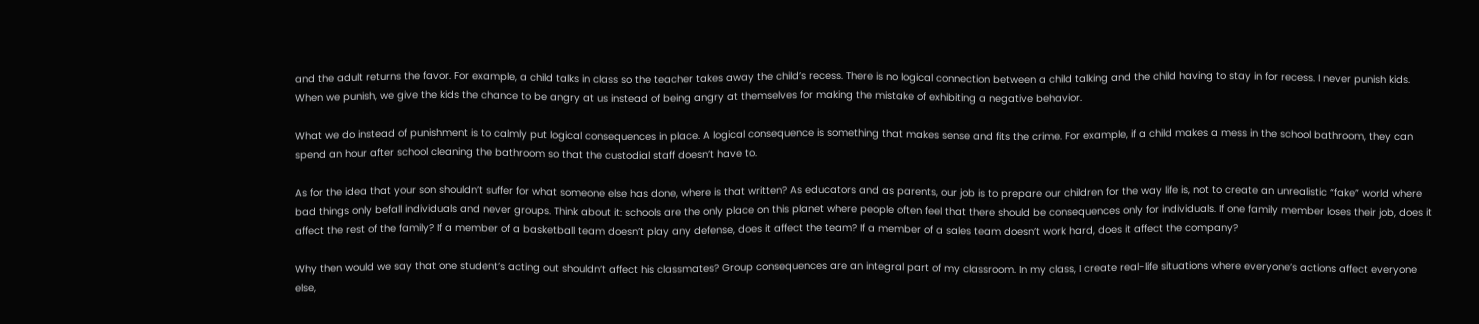and the adult returns the favor. For example, a child talks in class so the teacher takes away the child’s recess. There is no logical connection between a child talking and the child having to stay in for recess. I never punish kids. When we punish, we give the kids the chance to be angry at us instead of being angry at themselves for making the mistake of exhibiting a negative behavior.

What we do instead of punishment is to calmly put logical consequences in place. A logical consequence is something that makes sense and fits the crime. For example, if a child makes a mess in the school bathroom, they can spend an hour after school cleaning the bathroom so that the custodial staff doesn’t have to.

As for the idea that your son shouldn’t suffer for what someone else has done, where is that written? As educators and as parents, our job is to prepare our children for the way life is, not to create an unrealistic “fake” world where bad things only befall individuals and never groups. Think about it: schools are the only place on this planet where people often feel that there should be consequences only for individuals. If one family member loses their job, does it affect the rest of the family? If a member of a basketball team doesn’t play any defense, does it affect the team? If a member of a sales team doesn’t work hard, does it affect the company?

Why then would we say that one student’s acting out shouldn’t affect his classmates? Group consequences are an integral part of my classroom. In my class, I create real-life situations where everyone’s actions affect everyone else,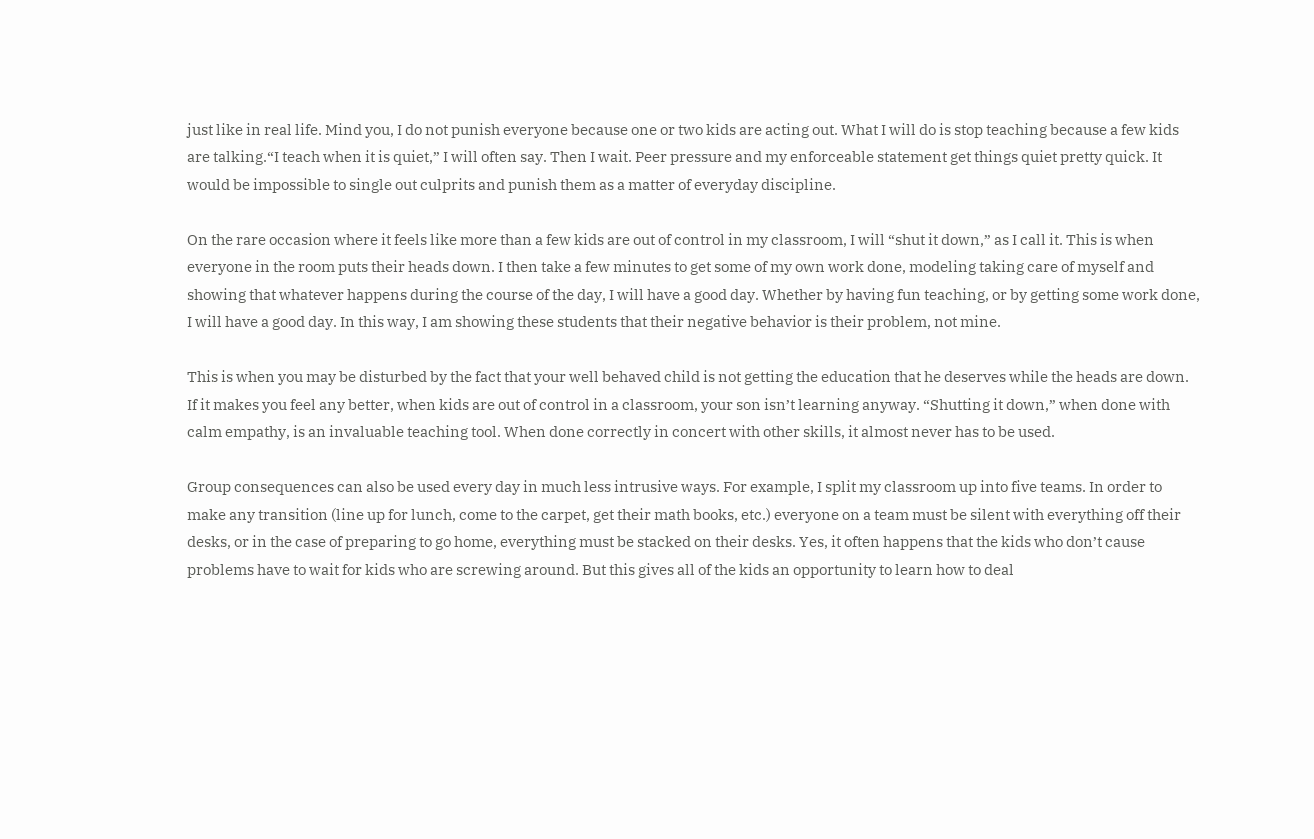just like in real life. Mind you, I do not punish everyone because one or two kids are acting out. What I will do is stop teaching because a few kids are talking.“I teach when it is quiet,” I will often say. Then I wait. Peer pressure and my enforceable statement get things quiet pretty quick. It would be impossible to single out culprits and punish them as a matter of everyday discipline.

On the rare occasion where it feels like more than a few kids are out of control in my classroom, I will “shut it down,” as I call it. This is when everyone in the room puts their heads down. I then take a few minutes to get some of my own work done, modeling taking care of myself and showing that whatever happens during the course of the day, I will have a good day. Whether by having fun teaching, or by getting some work done, I will have a good day. In this way, I am showing these students that their negative behavior is their problem, not mine.

This is when you may be disturbed by the fact that your well behaved child is not getting the education that he deserves while the heads are down. If it makes you feel any better, when kids are out of control in a classroom, your son isn’t learning anyway. “Shutting it down,” when done with calm empathy, is an invaluable teaching tool. When done correctly in concert with other skills, it almost never has to be used.

Group consequences can also be used every day in much less intrusive ways. For example, I split my classroom up into five teams. In order to make any transition (line up for lunch, come to the carpet, get their math books, etc.) everyone on a team must be silent with everything off their desks, or in the case of preparing to go home, everything must be stacked on their desks. Yes, it often happens that the kids who don’t cause problems have to wait for kids who are screwing around. But this gives all of the kids an opportunity to learn how to deal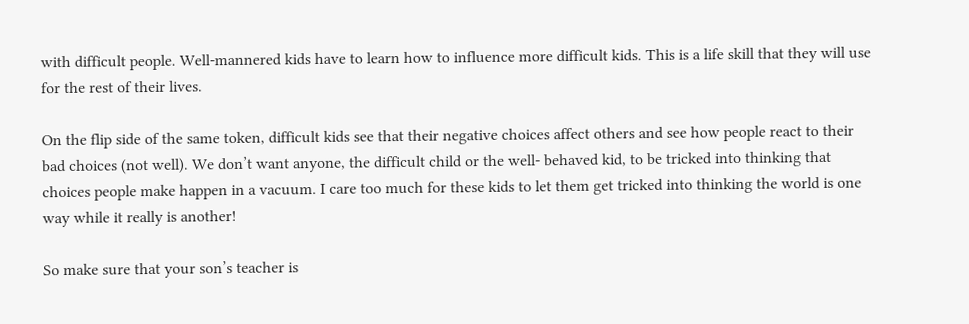with difficult people. Well-mannered kids have to learn how to influence more difficult kids. This is a life skill that they will use for the rest of their lives.

On the flip side of the same token, difficult kids see that their negative choices affect others and see how people react to their bad choices (not well). We don’t want anyone, the difficult child or the well- behaved kid, to be tricked into thinking that choices people make happen in a vacuum. I care too much for these kids to let them get tricked into thinking the world is one way while it really is another!

So make sure that your son’s teacher is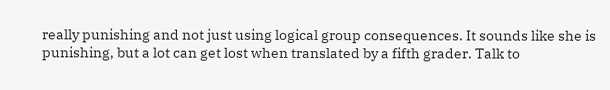really punishing and not just using logical group consequences. It sounds like she is punishing, but a lot can get lost when translated by a fifth grader. Talk to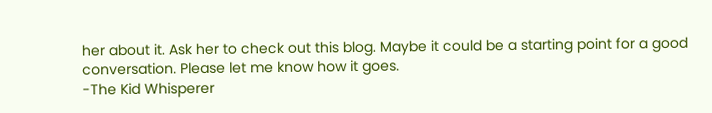her about it. Ask her to check out this blog. Maybe it could be a starting point for a good conversation. Please let me know how it goes.
-The Kid Whisperer